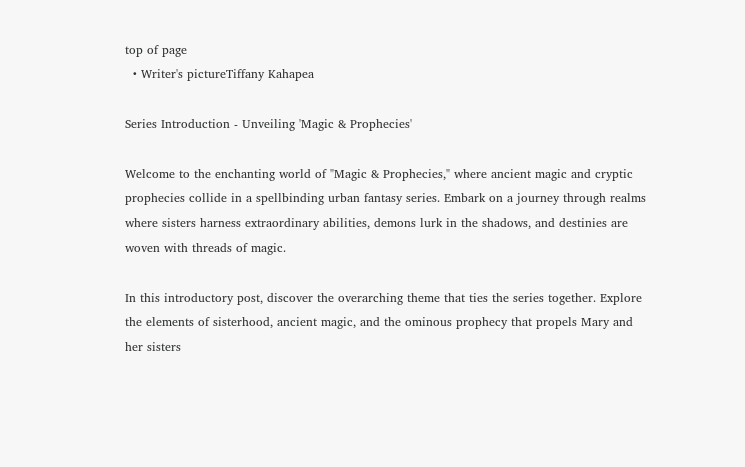top of page
  • Writer's pictureTiffany Kahapea

Series Introduction - Unveiling 'Magic & Prophecies'

Welcome to the enchanting world of "Magic & Prophecies," where ancient magic and cryptic prophecies collide in a spellbinding urban fantasy series. Embark on a journey through realms where sisters harness extraordinary abilities, demons lurk in the shadows, and destinies are woven with threads of magic.

In this introductory post, discover the overarching theme that ties the series together. Explore the elements of sisterhood, ancient magic, and the ominous prophecy that propels Mary and her sisters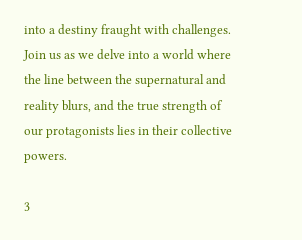into a destiny fraught with challenges. Join us as we delve into a world where the line between the supernatural and reality blurs, and the true strength of our protagonists lies in their collective powers.

3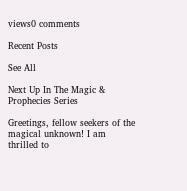views0 comments

Recent Posts

See All

Next Up In The Magic & Prophecies Series

Greetings, fellow seekers of the magical unknown! I am thrilled to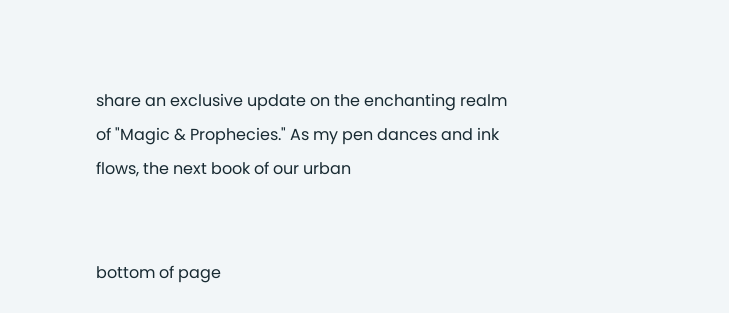share an exclusive update on the enchanting realm of "Magic & Prophecies." As my pen dances and ink flows, the next book of our urban


bottom of page